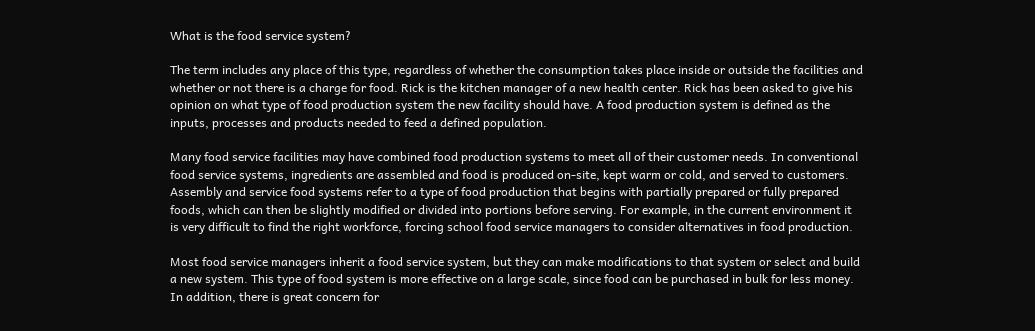What is the food service system?

The term includes any place of this type, regardless of whether the consumption takes place inside or outside the facilities and whether or not there is a charge for food. Rick is the kitchen manager of a new health center. Rick has been asked to give his opinion on what type of food production system the new facility should have. A food production system is defined as the inputs, processes and products needed to feed a defined population.

Many food service facilities may have combined food production systems to meet all of their customer needs. In conventional food service systems, ingredients are assembled and food is produced on-site, kept warm or cold, and served to customers. Assembly and service food systems refer to a type of food production that begins with partially prepared or fully prepared foods, which can then be slightly modified or divided into portions before serving. For example, in the current environment it is very difficult to find the right workforce, forcing school food service managers to consider alternatives in food production.

Most food service managers inherit a food service system, but they can make modifications to that system or select and build a new system. This type of food system is more effective on a large scale, since food can be purchased in bulk for less money. In addition, there is great concern for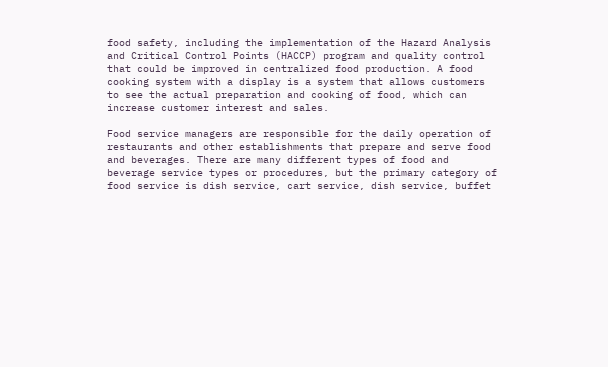food safety, including the implementation of the Hazard Analysis and Critical Control Points (HACCP) program and quality control that could be improved in centralized food production. A food cooking system with a display is a system that allows customers to see the actual preparation and cooking of food, which can increase customer interest and sales.

Food service managers are responsible for the daily operation of restaurants and other establishments that prepare and serve food and beverages. There are many different types of food and beverage service types or procedures, but the primary category of food service is dish service, cart service, dish service, buffet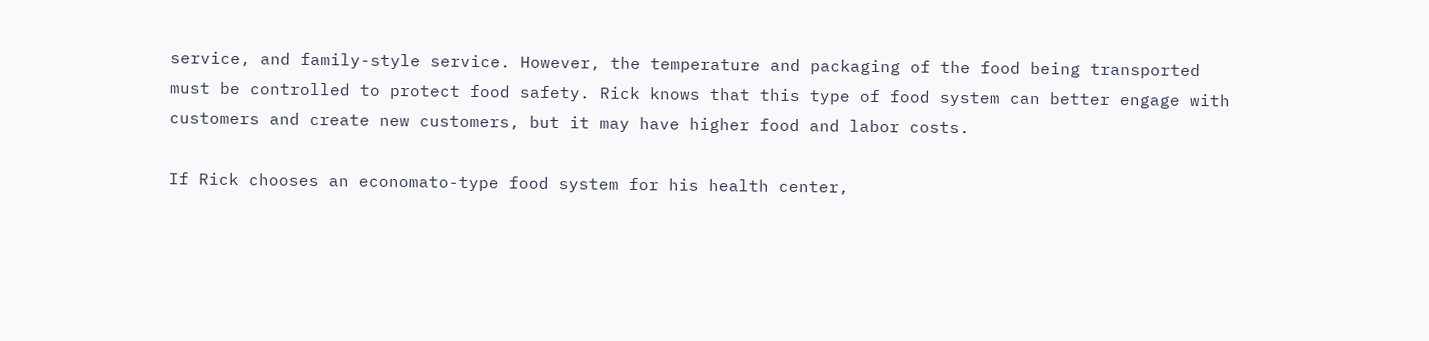service, and family-style service. However, the temperature and packaging of the food being transported must be controlled to protect food safety. Rick knows that this type of food system can better engage with customers and create new customers, but it may have higher food and labor costs.

If Rick chooses an economato-type food system for his health center,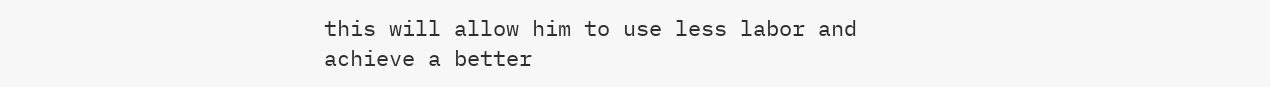this will allow him to use less labor and achieve a better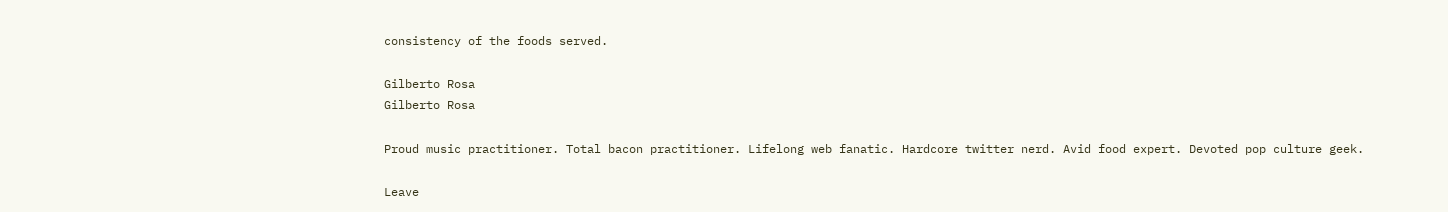consistency of the foods served.

Gilberto Rosa
Gilberto Rosa

Proud music practitioner. Total bacon practitioner. Lifelong web fanatic. Hardcore twitter nerd. Avid food expert. Devoted pop culture geek.

Leave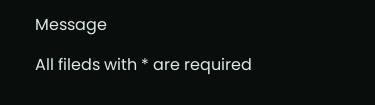Message

All fileds with * are required